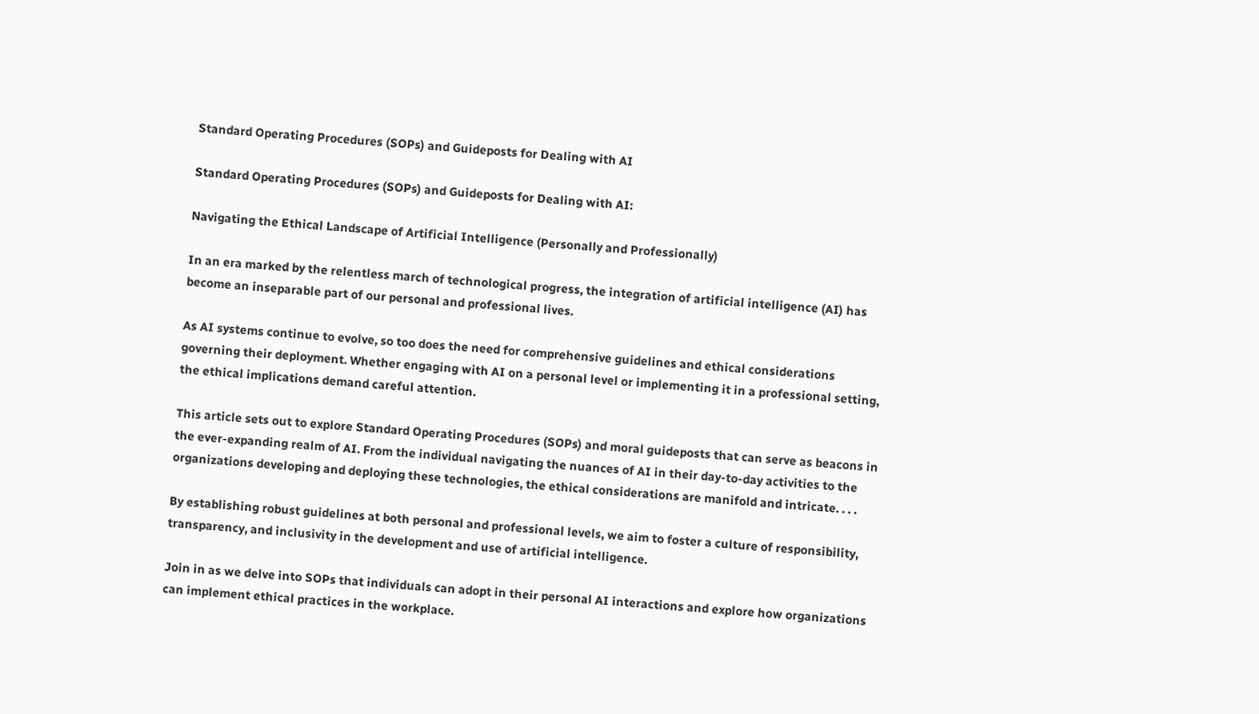Standard Operating Procedures (SOPs) and Guideposts for Dealing with AI

Standard Operating Procedures (SOPs) and Guideposts for Dealing with AI:

Navigating the Ethical Landscape of Artificial Intelligence (Personally and Professionally)

In an era marked by the relentless march of technological progress, the integration of artificial intelligence (AI) has become an inseparable part of our personal and professional lives.

As AI systems continue to evolve, so too does the need for comprehensive guidelines and ethical considerations governing their deployment. Whether engaging with AI on a personal level or implementing it in a professional setting, the ethical implications demand careful attention.

This article sets out to explore Standard Operating Procedures (SOPs) and moral guideposts that can serve as beacons in the ever-expanding realm of AI. From the individual navigating the nuances of AI in their day-to-day activities to the organizations developing and deploying these technologies, the ethical considerations are manifold and intricate. . . .

By establishing robust guidelines at both personal and professional levels, we aim to foster a culture of responsibility, transparency, and inclusivity in the development and use of artificial intelligence.

Join in as we delve into SOPs that individuals can adopt in their personal AI interactions and explore how organizations can implement ethical practices in the workplace.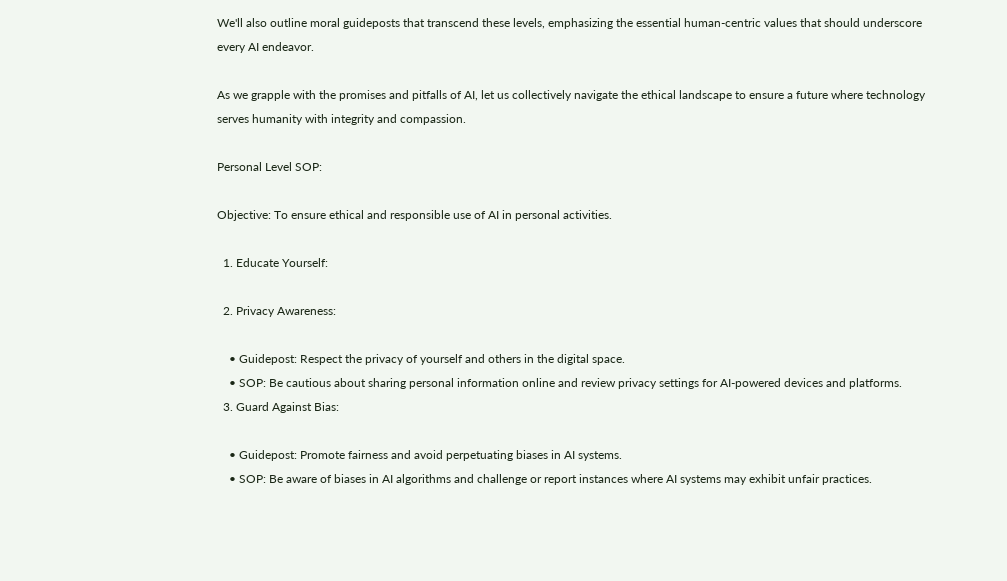We'll also outline moral guideposts that transcend these levels, emphasizing the essential human-centric values that should underscore every AI endeavor.

As we grapple with the promises and pitfalls of AI, let us collectively navigate the ethical landscape to ensure a future where technology serves humanity with integrity and compassion.

Personal Level SOP:

Objective: To ensure ethical and responsible use of AI in personal activities.

  1. Educate Yourself:

  2. Privacy Awareness:

    • Guidepost: Respect the privacy of yourself and others in the digital space.
    • SOP: Be cautious about sharing personal information online and review privacy settings for AI-powered devices and platforms.
  3. Guard Against Bias:

    • Guidepost: Promote fairness and avoid perpetuating biases in AI systems.
    • SOP: Be aware of biases in AI algorithms and challenge or report instances where AI systems may exhibit unfair practices.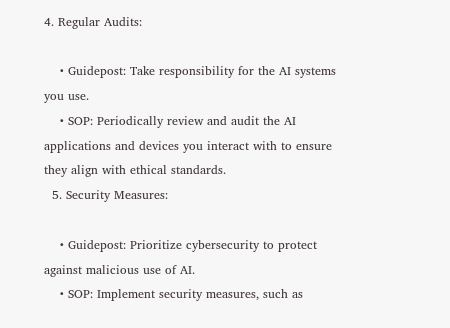4. Regular Audits:

    • Guidepost: Take responsibility for the AI systems you use.
    • SOP: Periodically review and audit the AI applications and devices you interact with to ensure they align with ethical standards.
  5. Security Measures:

    • Guidepost: Prioritize cybersecurity to protect against malicious use of AI.
    • SOP: Implement security measures, such as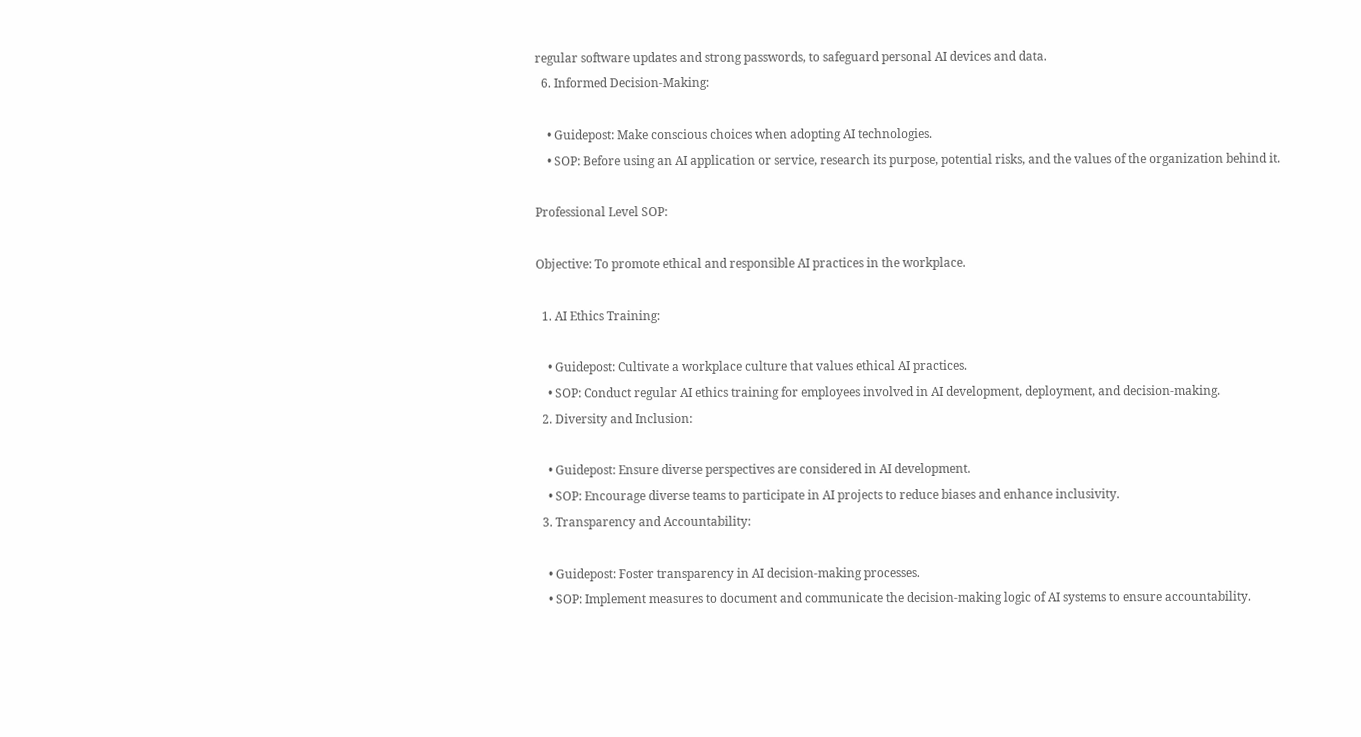regular software updates and strong passwords, to safeguard personal AI devices and data.
  6. Informed Decision-Making:

    • Guidepost: Make conscious choices when adopting AI technologies.
    • SOP: Before using an AI application or service, research its purpose, potential risks, and the values of the organization behind it.

Professional Level SOP:

Objective: To promote ethical and responsible AI practices in the workplace.

  1. AI Ethics Training:

    • Guidepost: Cultivate a workplace culture that values ethical AI practices.
    • SOP: Conduct regular AI ethics training for employees involved in AI development, deployment, and decision-making.
  2. Diversity and Inclusion:

    • Guidepost: Ensure diverse perspectives are considered in AI development.
    • SOP: Encourage diverse teams to participate in AI projects to reduce biases and enhance inclusivity.
  3. Transparency and Accountability:

    • Guidepost: Foster transparency in AI decision-making processes.
    • SOP: Implement measures to document and communicate the decision-making logic of AI systems to ensure accountability.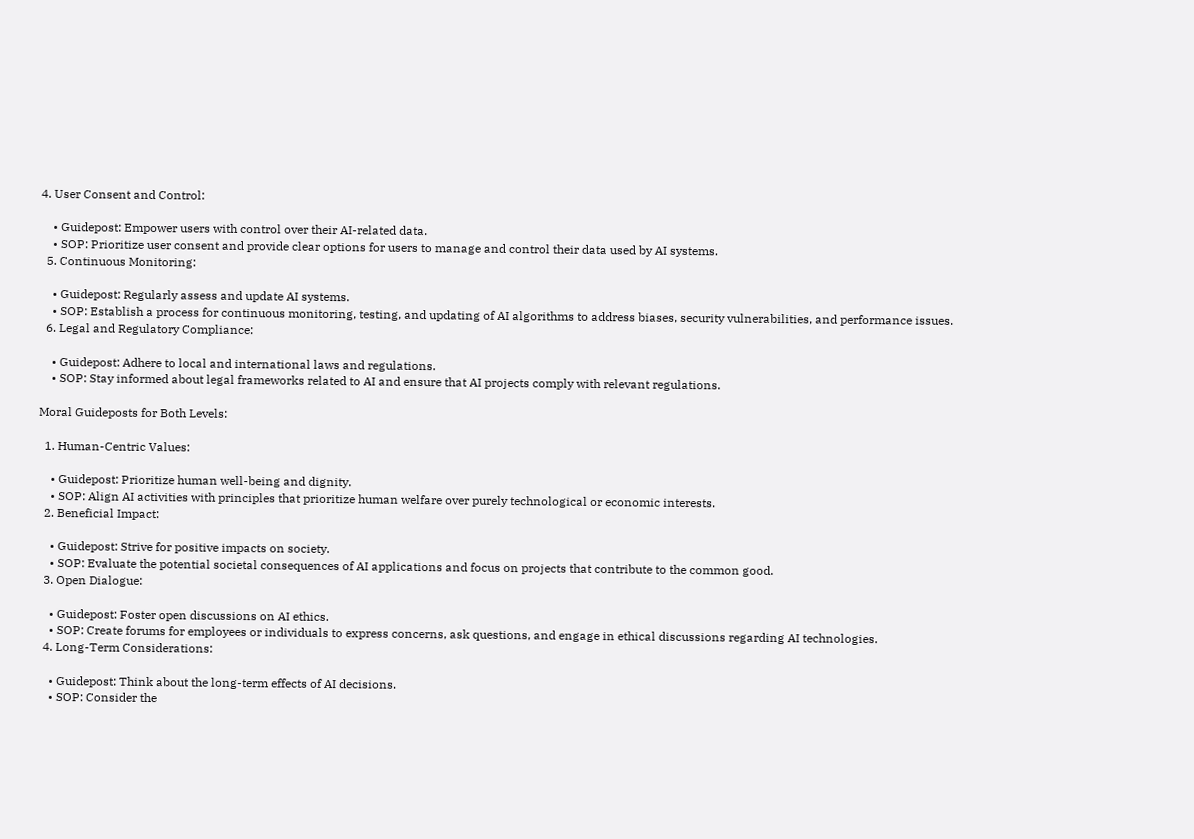4. User Consent and Control:

    • Guidepost: Empower users with control over their AI-related data.
    • SOP: Prioritize user consent and provide clear options for users to manage and control their data used by AI systems.
  5. Continuous Monitoring:

    • Guidepost: Regularly assess and update AI systems.
    • SOP: Establish a process for continuous monitoring, testing, and updating of AI algorithms to address biases, security vulnerabilities, and performance issues.
  6. Legal and Regulatory Compliance:

    • Guidepost: Adhere to local and international laws and regulations.
    • SOP: Stay informed about legal frameworks related to AI and ensure that AI projects comply with relevant regulations.

Moral Guideposts for Both Levels:

  1. Human-Centric Values:

    • Guidepost: Prioritize human well-being and dignity.
    • SOP: Align AI activities with principles that prioritize human welfare over purely technological or economic interests.
  2. Beneficial Impact:

    • Guidepost: Strive for positive impacts on society.
    • SOP: Evaluate the potential societal consequences of AI applications and focus on projects that contribute to the common good.
  3. Open Dialogue:

    • Guidepost: Foster open discussions on AI ethics.
    • SOP: Create forums for employees or individuals to express concerns, ask questions, and engage in ethical discussions regarding AI technologies.
  4. Long-Term Considerations:

    • Guidepost: Think about the long-term effects of AI decisions.
    • SOP: Consider the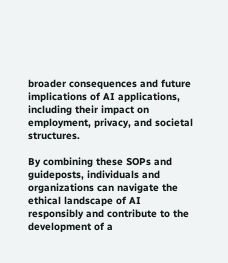broader consequences and future implications of AI applications, including their impact on employment, privacy, and societal structures.

By combining these SOPs and guideposts, individuals and organizations can navigate the ethical landscape of AI responsibly and contribute to the development of a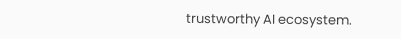trustworthy AI ecosystem.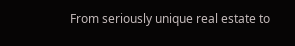From seriously unique real estate to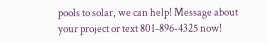pools to solar, we can help! Message about your project or text 801-896-4325 now!